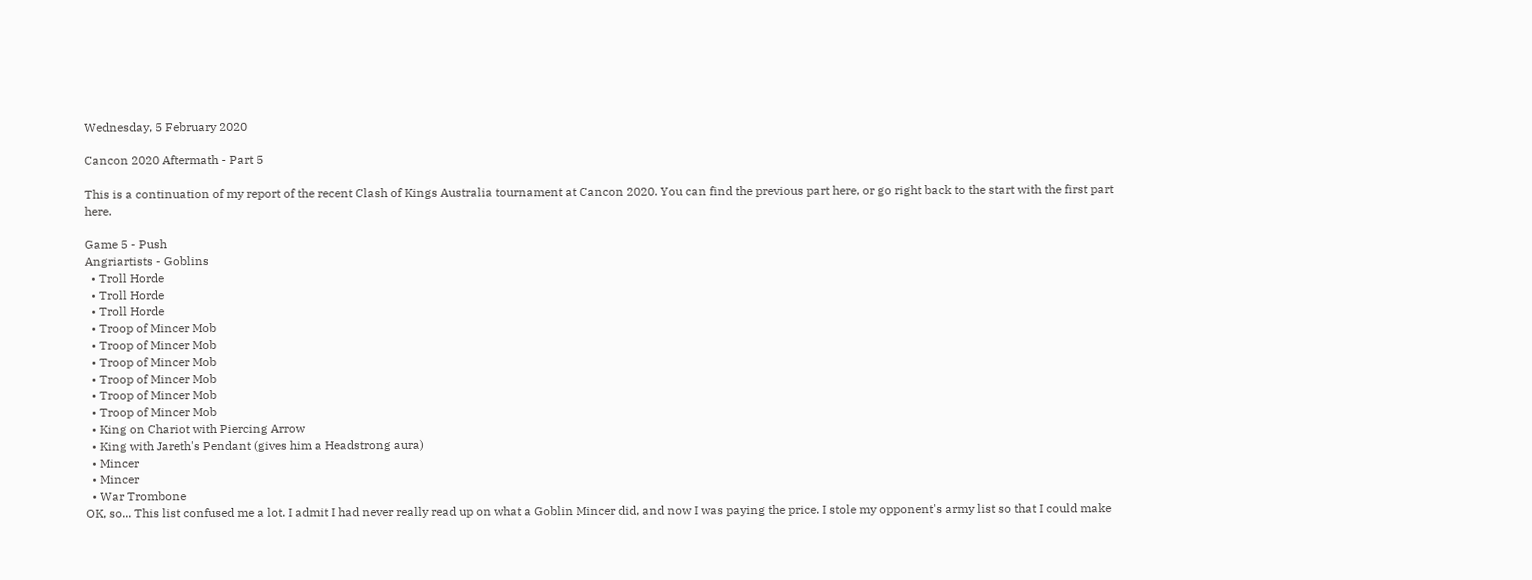Wednesday, 5 February 2020

Cancon 2020 Aftermath - Part 5

This is a continuation of my report of the recent Clash of Kings Australia tournament at Cancon 2020. You can find the previous part here, or go right back to the start with the first part here.

Game 5 - Push
Angriartists - Goblins
  • Troll Horde
  • Troll Horde
  • Troll Horde
  • Troop of Mincer Mob
  • Troop of Mincer Mob
  • Troop of Mincer Mob
  • Troop of Mincer Mob
  • Troop of Mincer Mob
  • Troop of Mincer Mob
  • King on Chariot with Piercing Arrow
  • King with Jareth's Pendant (gives him a Headstrong aura)
  • Mincer
  • Mincer
  • War Trombone
OK, so... This list confused me a lot. I admit I had never really read up on what a Goblin Mincer did, and now I was paying the price. I stole my opponent's army list so that I could make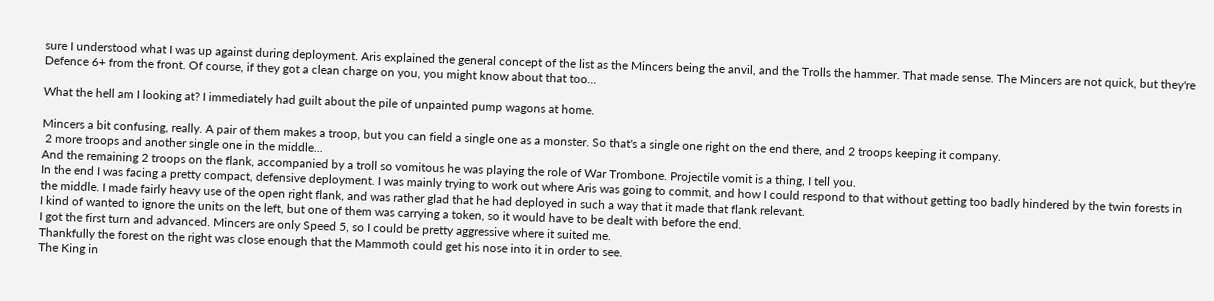sure I understood what I was up against during deployment. Aris explained the general concept of the list as the Mincers being the anvil, and the Trolls the hammer. That made sense. The Mincers are not quick, but they're Defence 6+ from the front. Of course, if they got a clean charge on you, you might know about that too...

What the hell am I looking at? I immediately had guilt about the pile of unpainted pump wagons at home.

Mincers a bit confusing, really. A pair of them makes a troop, but you can field a single one as a monster. So that's a single one right on the end there, and 2 troops keeping it company.
 2 more troops and another single one in the middle...
And the remaining 2 troops on the flank, accompanied by a troll so vomitous he was playing the role of War Trombone. Projectile vomit is a thing, I tell you.
In the end I was facing a pretty compact, defensive deployment. I was mainly trying to work out where Aris was going to commit, and how I could respond to that without getting too badly hindered by the twin forests in the middle. I made fairly heavy use of the open right flank, and was rather glad that he had deployed in such a way that it made that flank relevant.
I kind of wanted to ignore the units on the left, but one of them was carrying a token, so it would have to be dealt with before the end.
I got the first turn and advanced. Mincers are only Speed 5, so I could be pretty aggressive where it suited me.
Thankfully the forest on the right was close enough that the Mammoth could get his nose into it in order to see.
The King in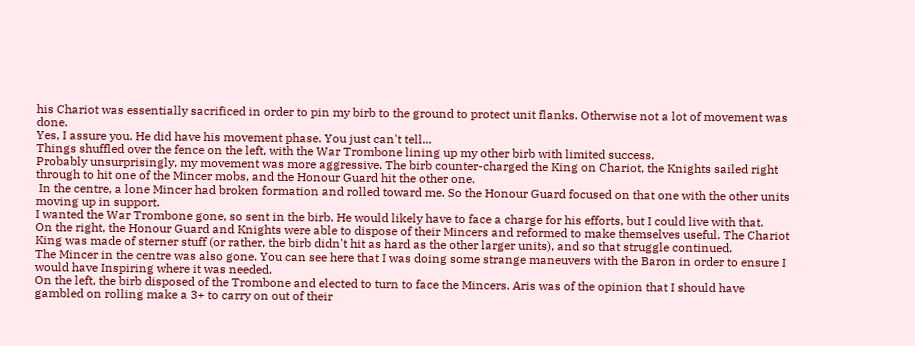his Chariot was essentially sacrificed in order to pin my birb to the ground to protect unit flanks. Otherwise not a lot of movement was done.
Yes, I assure you. He did have his movement phase. You just can't tell...
Things shuffled over the fence on the left, with the War Trombone lining up my other birb with limited success.
Probably unsurprisingly, my movement was more aggressive. The birb counter-charged the King on Chariot, the Knights sailed right through to hit one of the Mincer mobs, and the Honour Guard hit the other one.
 In the centre, a lone Mincer had broken formation and rolled toward me. So the Honour Guard focused on that one with the other units moving up in support.
I wanted the War Trombone gone, so sent in the birb. He would likely have to face a charge for his efforts, but I could live with that.
On the right, the Honour Guard and Knights were able to dispose of their Mincers and reformed to make themselves useful. The Chariot King was made of sterner stuff (or rather, the birb didn't hit as hard as the other larger units), and so that struggle continued.
The Mincer in the centre was also gone. You can see here that I was doing some strange maneuvers with the Baron in order to ensure I would have Inspiring where it was needed.
On the left, the birb disposed of the Trombone and elected to turn to face the Mincers. Aris was of the opinion that I should have gambled on rolling make a 3+ to carry on out of their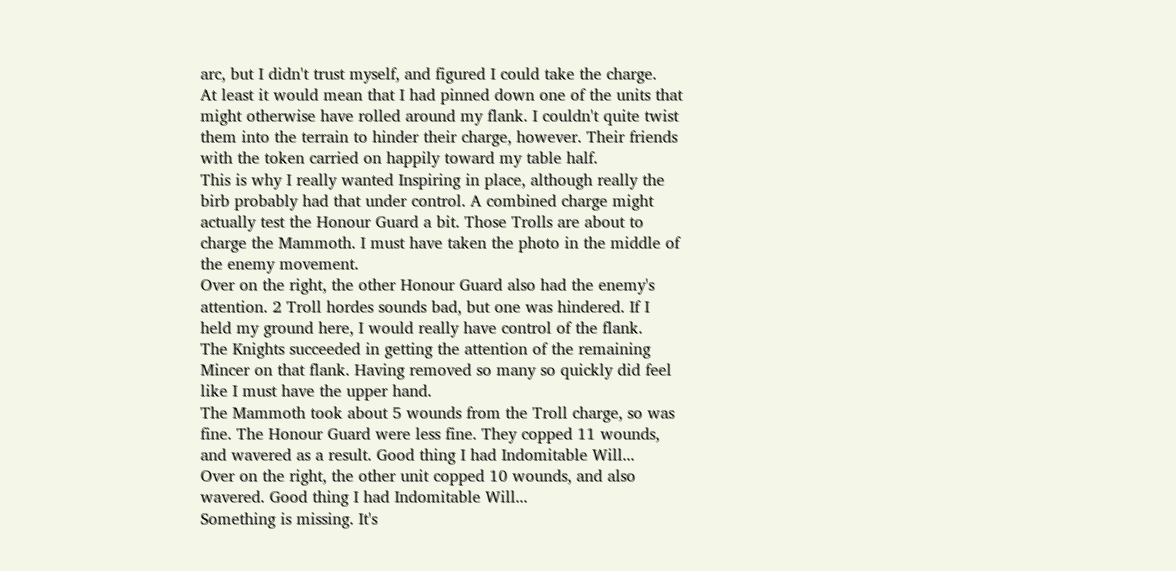arc, but I didn't trust myself, and figured I could take the charge.
At least it would mean that I had pinned down one of the units that might otherwise have rolled around my flank. I couldn't quite twist them into the terrain to hinder their charge, however. Their friends with the token carried on happily toward my table half.
This is why I really wanted Inspiring in place, although really the birb probably had that under control. A combined charge might actually test the Honour Guard a bit. Those Trolls are about to charge the Mammoth. I must have taken the photo in the middle of the enemy movement.
Over on the right, the other Honour Guard also had the enemy's attention. 2 Troll hordes sounds bad, but one was hindered. If I held my ground here, I would really have control of the flank.
The Knights succeeded in getting the attention of the remaining Mincer on that flank. Having removed so many so quickly did feel like I must have the upper hand.
The Mammoth took about 5 wounds from the Troll charge, so was fine. The Honour Guard were less fine. They copped 11 wounds, and wavered as a result. Good thing I had Indomitable Will...
Over on the right, the other unit copped 10 wounds, and also wavered. Good thing I had Indomitable Will...
Something is missing. It's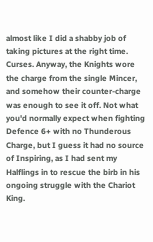almost like I did a shabby job of taking pictures at the right time. Curses. Anyway, the Knights wore the charge from the single Mincer, and somehow their counter-charge was enough to see it off. Not what you'd normally expect when fighting Defence 6+ with no Thunderous Charge, but I guess it had no source of Inspiring, as I had sent my Halflings in to rescue the birb in his ongoing struggle with the Chariot King.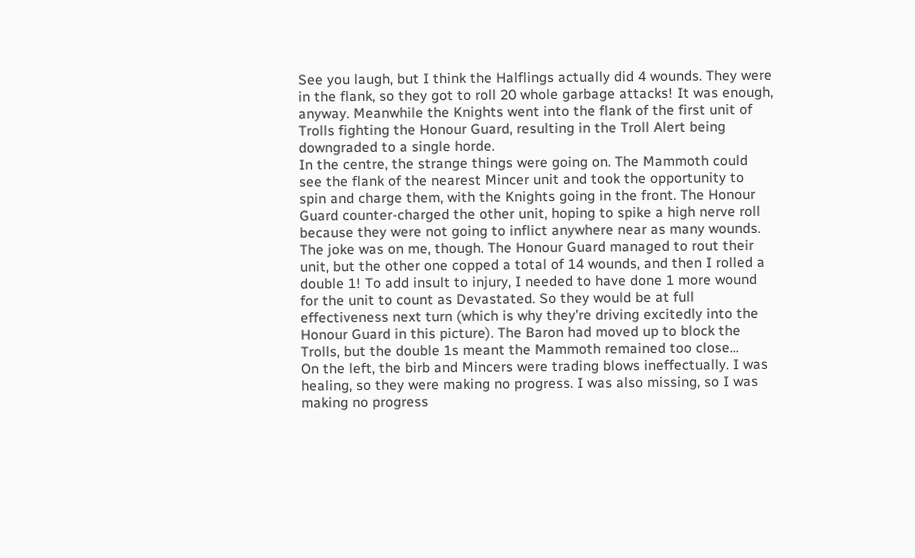See you laugh, but I think the Halflings actually did 4 wounds. They were in the flank, so they got to roll 20 whole garbage attacks! It was enough, anyway. Meanwhile the Knights went into the flank of the first unit of Trolls fighting the Honour Guard, resulting in the Troll Alert being downgraded to a single horde.
In the centre, the strange things were going on. The Mammoth could see the flank of the nearest Mincer unit and took the opportunity to spin and charge them, with the Knights going in the front. The Honour Guard counter-charged the other unit, hoping to spike a high nerve roll because they were not going to inflict anywhere near as many wounds. The joke was on me, though. The Honour Guard managed to rout their unit, but the other one copped a total of 14 wounds, and then I rolled a double 1! To add insult to injury, I needed to have done 1 more wound for the unit to count as Devastated. So they would be at full effectiveness next turn (which is why they're driving excitedly into the Honour Guard in this picture). The Baron had moved up to block the Trolls, but the double 1s meant the Mammoth remained too close...
On the left, the birb and Mincers were trading blows ineffectually. I was healing, so they were making no progress. I was also missing, so I was making no progress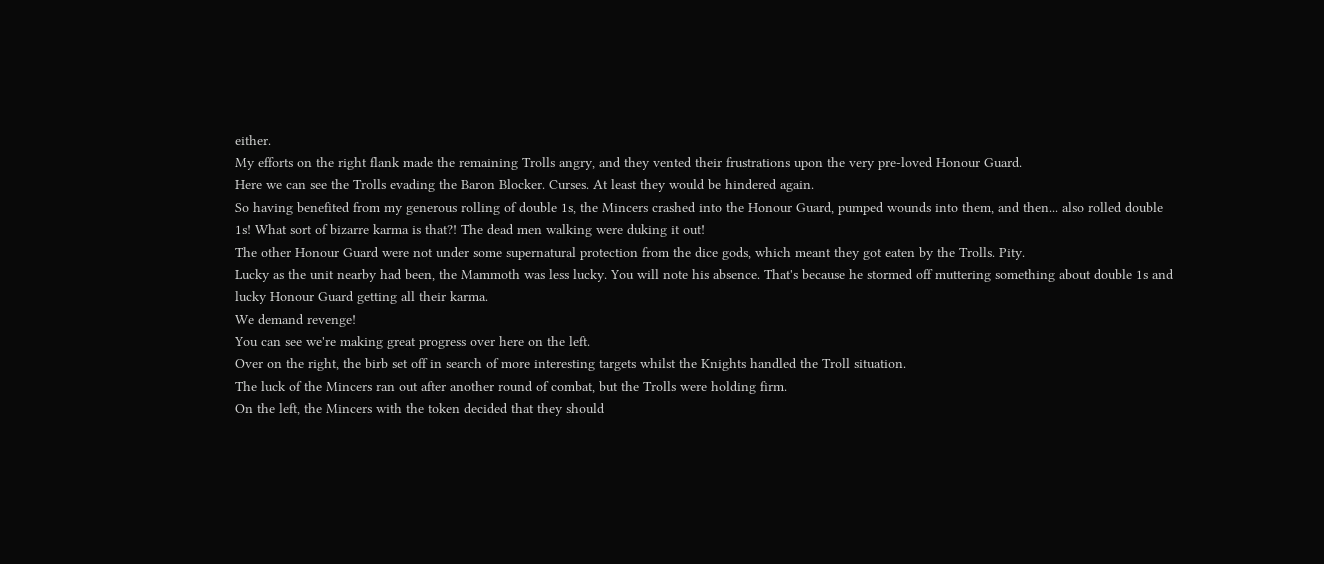either.
My efforts on the right flank made the remaining Trolls angry, and they vented their frustrations upon the very pre-loved Honour Guard.
Here we can see the Trolls evading the Baron Blocker. Curses. At least they would be hindered again.
So having benefited from my generous rolling of double 1s, the Mincers crashed into the Honour Guard, pumped wounds into them, and then... also rolled double 1s! What sort of bizarre karma is that?! The dead men walking were duking it out!
The other Honour Guard were not under some supernatural protection from the dice gods, which meant they got eaten by the Trolls. Pity.
Lucky as the unit nearby had been, the Mammoth was less lucky. You will note his absence. That's because he stormed off muttering something about double 1s and lucky Honour Guard getting all their karma.
We demand revenge!
You can see we're making great progress over here on the left.
Over on the right, the birb set off in search of more interesting targets whilst the Knights handled the Troll situation.
The luck of the Mincers ran out after another round of combat, but the Trolls were holding firm.
On the left, the Mincers with the token decided that they should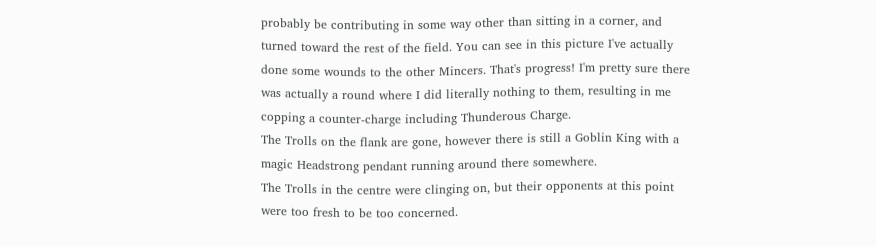probably be contributing in some way other than sitting in a corner, and turned toward the rest of the field. You can see in this picture I've actually done some wounds to the other Mincers. That's progress! I'm pretty sure there was actually a round where I did literally nothing to them, resulting in me copping a counter-charge including Thunderous Charge.
The Trolls on the flank are gone, however there is still a Goblin King with a magic Headstrong pendant running around there somewhere.
The Trolls in the centre were clinging on, but their opponents at this point were too fresh to be too concerned.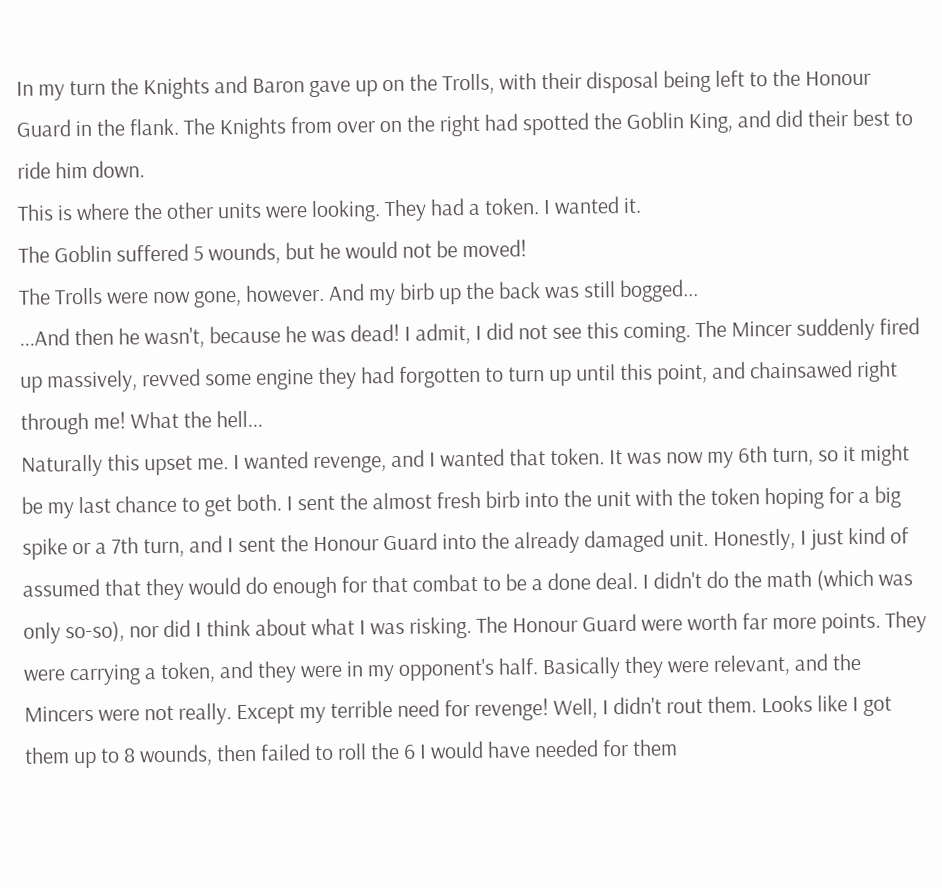In my turn the Knights and Baron gave up on the Trolls, with their disposal being left to the Honour Guard in the flank. The Knights from over on the right had spotted the Goblin King, and did their best to ride him down.
This is where the other units were looking. They had a token. I wanted it.
The Goblin suffered 5 wounds, but he would not be moved!
The Trolls were now gone, however. And my birb up the back was still bogged...
...And then he wasn't, because he was dead! I admit, I did not see this coming. The Mincer suddenly fired up massively, revved some engine they had forgotten to turn up until this point, and chainsawed right through me! What the hell...
Naturally this upset me. I wanted revenge, and I wanted that token. It was now my 6th turn, so it might be my last chance to get both. I sent the almost fresh birb into the unit with the token hoping for a big spike or a 7th turn, and I sent the Honour Guard into the already damaged unit. Honestly, I just kind of assumed that they would do enough for that combat to be a done deal. I didn't do the math (which was only so-so), nor did I think about what I was risking. The Honour Guard were worth far more points. They were carrying a token, and they were in my opponent's half. Basically they were relevant, and the Mincers were not really. Except my terrible need for revenge! Well, I didn't rout them. Looks like I got them up to 8 wounds, then failed to roll the 6 I would have needed for them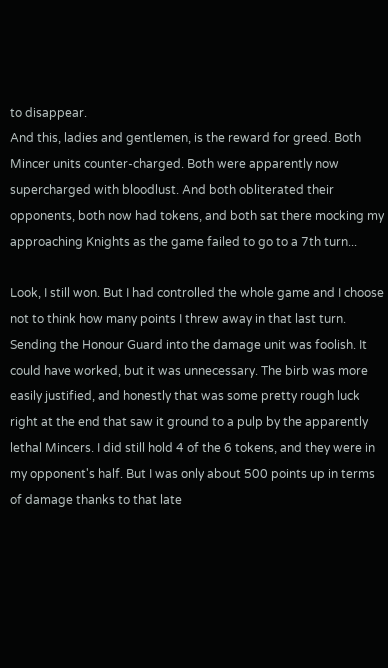to disappear.
And this, ladies and gentlemen, is the reward for greed. Both Mincer units counter-charged. Both were apparently now supercharged with bloodlust. And both obliterated their opponents, both now had tokens, and both sat there mocking my approaching Knights as the game failed to go to a 7th turn...

Look, I still won. But I had controlled the whole game and I choose not to think how many points I threw away in that last turn. Sending the Honour Guard into the damage unit was foolish. It could have worked, but it was unnecessary. The birb was more easily justified, and honestly that was some pretty rough luck right at the end that saw it ground to a pulp by the apparently lethal Mincers. I did still hold 4 of the 6 tokens, and they were in my opponent's half. But I was only about 500 points up in terms of damage thanks to that late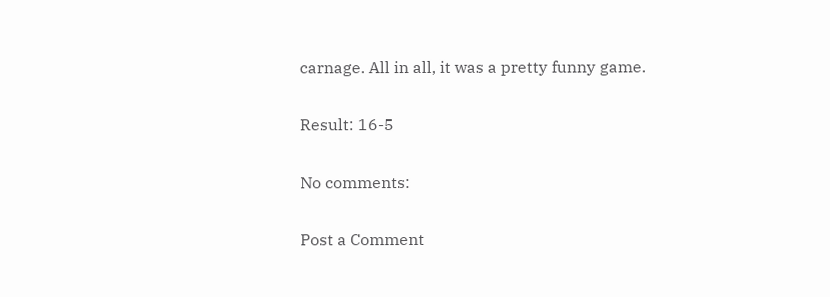carnage. All in all, it was a pretty funny game.

Result: 16-5

No comments:

Post a Comment